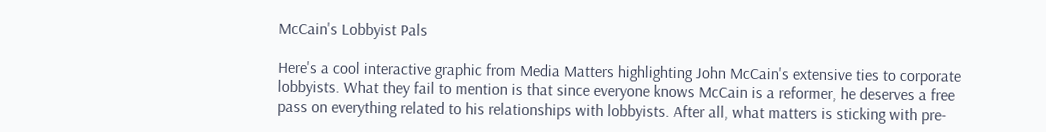McCain's Lobbyist Pals

Here's a cool interactive graphic from Media Matters highlighting John McCain's extensive ties to corporate lobbyists. What they fail to mention is that since everyone knows McCain is a reformer, he deserves a free pass on everything related to his relationships with lobbyists. After all, what matters is sticking with pre-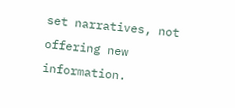set narratives, not offering new information.